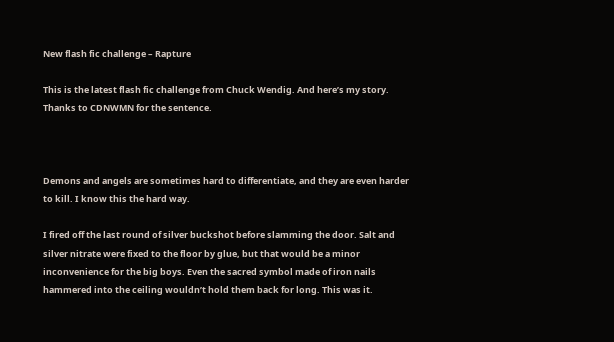New flash fic challenge – Rapture

This is the latest flash fic challenge from Chuck Wendig. And here’s my story. Thanks to CDNWMN for the sentence.



Demons and angels are sometimes hard to differentiate, and they are even harder to kill. I know this the hard way.

I fired off the last round of silver buckshot before slamming the door. Salt and silver nitrate were fixed to the floor by glue, but that would be a minor inconvenience for the big boys. Even the sacred symbol made of iron nails hammered into the ceiling wouldn’t hold them back for long. This was it.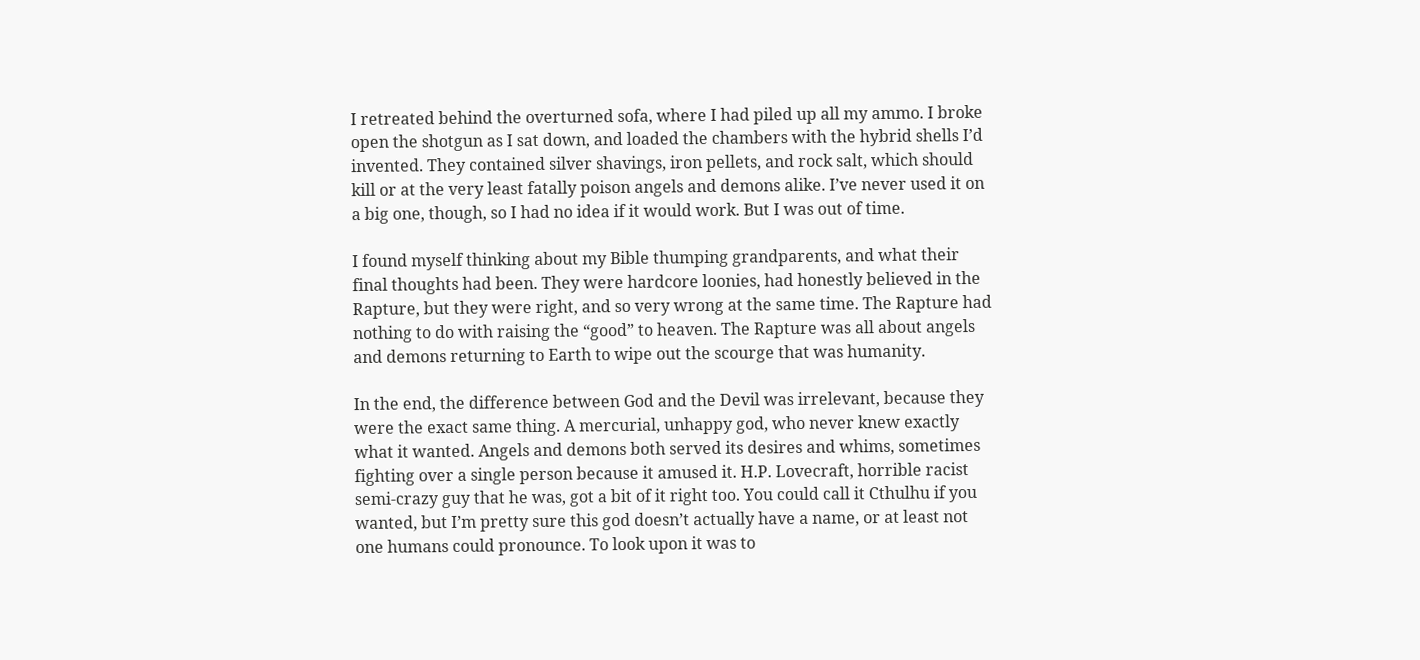I retreated behind the overturned sofa, where I had piled up all my ammo. I broke open the shotgun as I sat down, and loaded the chambers with the hybrid shells I’d invented. They contained silver shavings, iron pellets, and rock salt, which should kill or at the very least fatally poison angels and demons alike. I’ve never used it on a big one, though, so I had no idea if it would work. But I was out of time.

I found myself thinking about my Bible thumping grandparents, and what their final thoughts had been. They were hardcore loonies, had honestly believed in the Rapture, but they were right, and so very wrong at the same time. The Rapture had nothing to do with raising the “good” to heaven. The Rapture was all about angels and demons returning to Earth to wipe out the scourge that was humanity.

In the end, the difference between God and the Devil was irrelevant, because they were the exact same thing. A mercurial, unhappy god, who never knew exactly what it wanted. Angels and demons both served its desires and whims, sometimes fighting over a single person because it amused it. H.P. Lovecraft, horrible racist semi-crazy guy that he was, got a bit of it right too. You could call it Cthulhu if you wanted, but I’m pretty sure this god doesn’t actually have a name, or at least not one humans could pronounce. To look upon it was to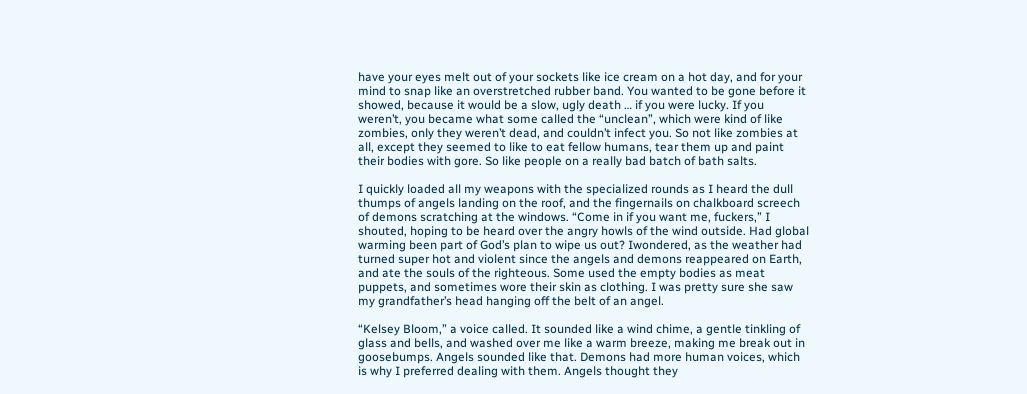have your eyes melt out of your sockets like ice cream on a hot day, and for your mind to snap like an overstretched rubber band. You wanted to be gone before it showed, because it would be a slow, ugly death … if you were lucky. If you weren’t, you became what some called the “unclean”, which were kind of like zombies, only they weren’t dead, and couldn’t infect you. So not like zombies at all, except they seemed to like to eat fellow humans, tear them up and paint their bodies with gore. So like people on a really bad batch of bath salts.

I quickly loaded all my weapons with the specialized rounds as I heard the dull thumps of angels landing on the roof, and the fingernails on chalkboard screech of demons scratching at the windows. “Come in if you want me, fuckers,” I shouted, hoping to be heard over the angry howls of the wind outside. Had global warming been part of God’s plan to wipe us out? Iwondered, as the weather had turned super hot and violent since the angels and demons reappeared on Earth, and ate the souls of the righteous. Some used the empty bodies as meat puppets, and sometimes wore their skin as clothing. I was pretty sure she saw my grandfather’s head hanging off the belt of an angel.

“Kelsey Bloom,” a voice called. It sounded like a wind chime, a gentle tinkling of glass and bells, and washed over me like a warm breeze, making me break out in goosebumps. Angels sounded like that. Demons had more human voices, which is why I preferred dealing with them. Angels thought they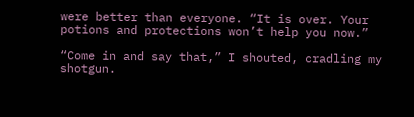were better than everyone. “It is over. Your potions and protections won’t help you now.”

“Come in and say that,” I shouted, cradling my shotgun.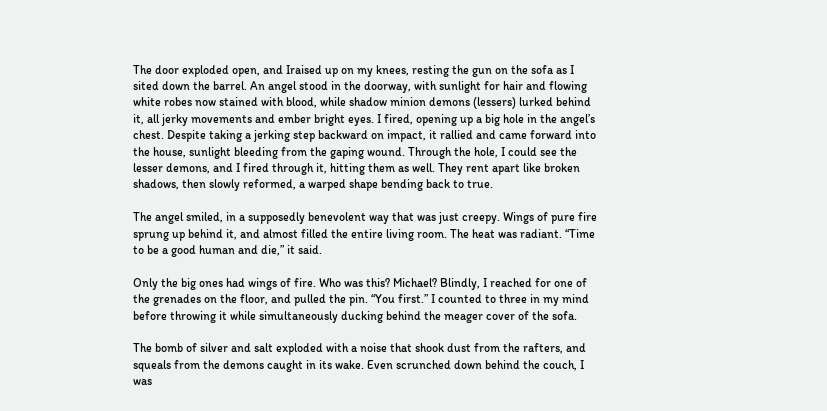The door exploded open, and Iraised up on my knees, resting the gun on the sofa as I sited down the barrel. An angel stood in the doorway, with sunlight for hair and flowing white robes now stained with blood, while shadow minion demons (lessers) lurked behind it, all jerky movements and ember bright eyes. I fired, opening up a big hole in the angel’s chest. Despite taking a jerking step backward on impact, it rallied and came forward into the house, sunlight bleeding from the gaping wound. Through the hole, I could see the lesser demons, and I fired through it, hitting them as well. They rent apart like broken shadows, then slowly reformed, a warped shape bending back to true.

The angel smiled, in a supposedly benevolent way that was just creepy. Wings of pure fire sprung up behind it, and almost filled the entire living room. The heat was radiant. “Time to be a good human and die,” it said.

Only the big ones had wings of fire. Who was this? Michael? Blindly, I reached for one of the grenades on the floor, and pulled the pin. “You first.” I counted to three in my mind before throwing it while simultaneously ducking behind the meager cover of the sofa.

The bomb of silver and salt exploded with a noise that shook dust from the rafters, and squeals from the demons caught in its wake. Even scrunched down behind the couch, I was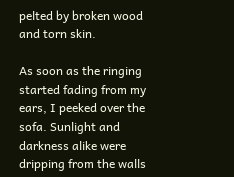pelted by broken wood and torn skin.

As soon as the ringing started fading from my ears, I peeked over the sofa. Sunlight and darkness alike were dripping from the walls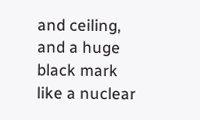and ceiling, and a huge black mark like a nuclear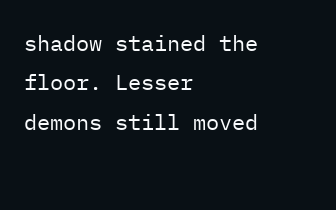shadow stained the floor. Lesser demons still moved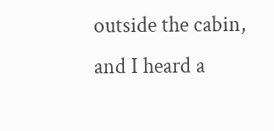outside the cabin, and I heard a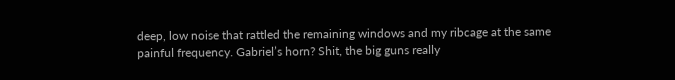deep, low noise that rattled the remaining windows and my ribcage at the same painful frequency. Gabriel’s horn? Shit, the big guns really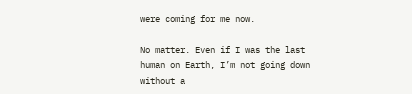were coming for me now.

No matter. Even if I was the last human on Earth, I’m not going down without a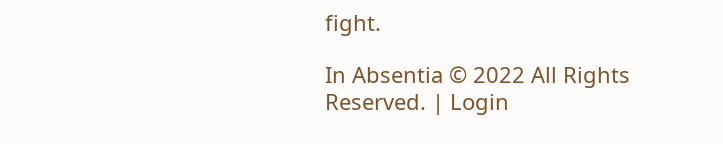fight.

In Absentia © 2022 All Rights Reserved. | Login